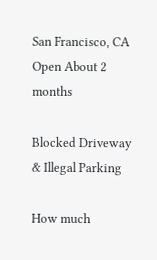San Francisco, CA Open About 2 months

Blocked Driveway & Illegal Parking

How much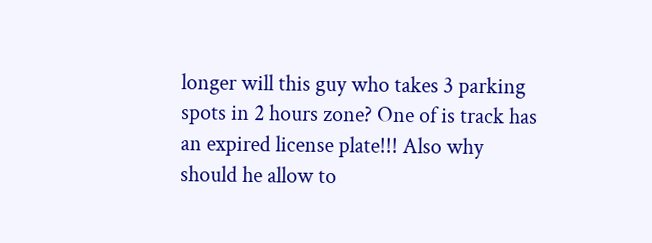longer will this guy who takes 3 parking spots in 2 hours zone? One of is track has an expired license plate!!! Also why should he allow to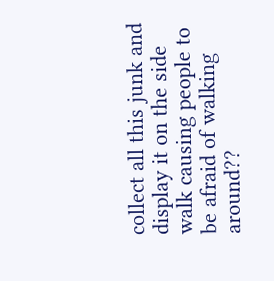collect all this junk and display it on the side walk causing people to be afraid of walking around??